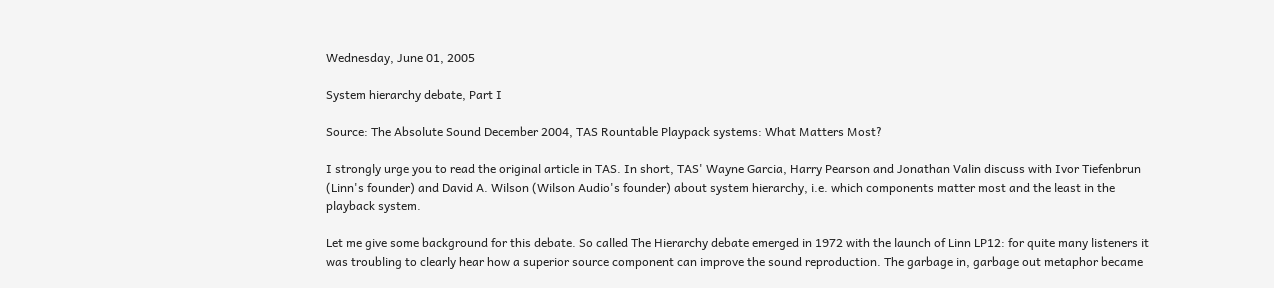Wednesday, June 01, 2005

System hierarchy debate, Part I

Source: The Absolute Sound December 2004, TAS Rountable Playpack systems: What Matters Most?

I strongly urge you to read the original article in TAS. In short, TAS' Wayne Garcia, Harry Pearson and Jonathan Valin discuss with Ivor Tiefenbrun (Linn's founder) and David A. Wilson (Wilson Audio's founder) about system hierarchy, i.e. which components matter most and the least in the playback system.

Let me give some background for this debate. So called The Hierarchy debate emerged in 1972 with the launch of Linn LP12: for quite many listeners it was troubling to clearly hear how a superior source component can improve the sound reproduction. The garbage in, garbage out metaphor became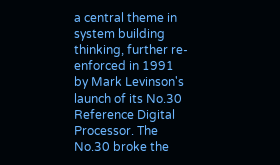a central theme in system building thinking, further re-enforced in 1991 by Mark Levinson's launch of its No.30 Reference Digital Processor. The No.30 broke the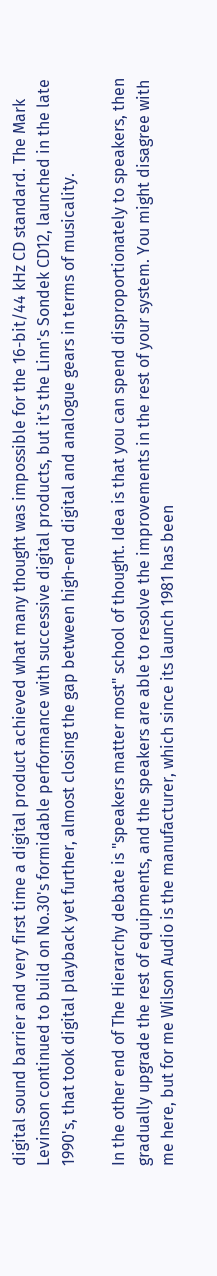digital sound barrier and very first time a digital product achieved what many thought was impossible for the 16-bit/44 kHz CD standard. The Mark Levinson continued to build on No.30's formidable performance with successive digital products, but it's the Linn's Sondek CD12, launched in the late 1990's, that took digital playback yet further, almost closing the gap between high-end digital and analogue gears in terms of musicality.

In the other end of The Hierarchy debate is "speakers matter most" school of thought. Idea is that you can spend disproportionately to speakers, then gradually upgrade the rest of equipments, and the speakers are able to resolve the improvements in the rest of your system. You might disagree with me here, but for me Wilson Audio is the manufacturer, which since its launch 1981 has been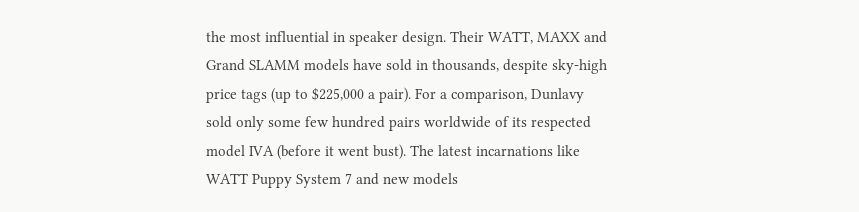the most influential in speaker design. Their WATT, MAXX and Grand SLAMM models have sold in thousands, despite sky-high price tags (up to $225,000 a pair). For a comparison, Dunlavy sold only some few hundred pairs worldwide of its respected model IVA (before it went bust). The latest incarnations like WATT Puppy System 7 and new models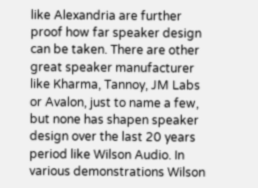like Alexandria are further proof how far speaker design can be taken. There are other great speaker manufacturer like Kharma, Tannoy, JM Labs or Avalon, just to name a few, but none has shapen speaker design over the last 20 years period like Wilson Audio. In various demonstrations Wilson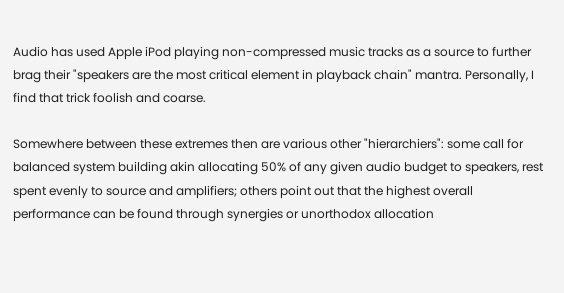Audio has used Apple iPod playing non-compressed music tracks as a source to further brag their "speakers are the most critical element in playback chain" mantra. Personally, I find that trick foolish and coarse.

Somewhere between these extremes then are various other "hierarchiers": some call for balanced system building akin allocating 50% of any given audio budget to speakers, rest spent evenly to source and amplifiers; others point out that the highest overall performance can be found through synergies or unorthodox allocation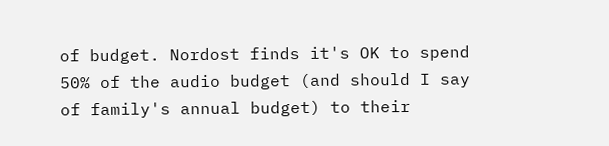of budget. Nordost finds it's OK to spend 50% of the audio budget (and should I say of family's annual budget) to their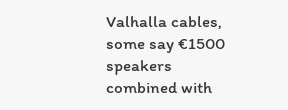Valhalla cables, some say €1500 speakers combined with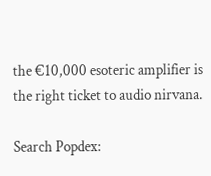the €10,000 esoteric amplifier is the right ticket to audio nirvana.

Search Popdex: